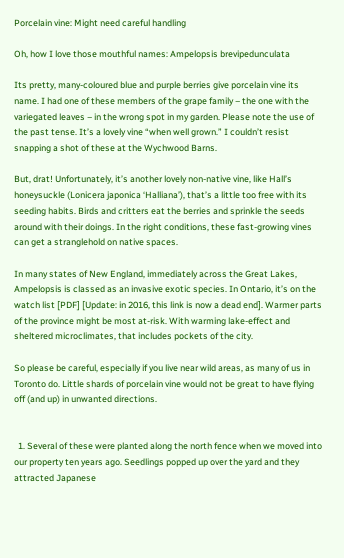Porcelain vine: Might need careful handling

Oh, how I love those mouthful names: Ampelopsis brevipedunculata

Its pretty, many-coloured blue and purple berries give porcelain vine its name. I had one of these members of the grape family – the one with the variegated leaves – in the wrong spot in my garden. Please note the use of the past tense. It’s a lovely vine “when well grown.” I couldn’t resist snapping a shot of these at the Wychwood Barns.

But, drat! Unfortunately, it’s another lovely non-native vine, like Hall’s honeysuckle (Lonicera japonica ‘Halliana’), that’s a little too free with its seeding habits. Birds and critters eat the berries and sprinkle the seeds around with their doings. In the right conditions, these fast-growing vines can get a stranglehold on native spaces.

In many states of New England, immediately across the Great Lakes, Ampelopsis is classed as an invasive exotic species. In Ontario, it’s on the watch list [PDF] [Update: in 2016, this link is now a dead end]. Warmer parts of the province might be most at-risk. With warming lake-effect and sheltered microclimates, that includes pockets of the city.

So please be careful, especially if you live near wild areas, as many of us in Toronto do. Little shards of porcelain vine would not be great to have flying off (and up) in unwanted directions.


  1. Several of these were planted along the north fence when we moved into our property ten years ago. Seedlings popped up over the yard and they attracted Japanese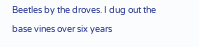Beetles by the droves. I dug out the base vines over six years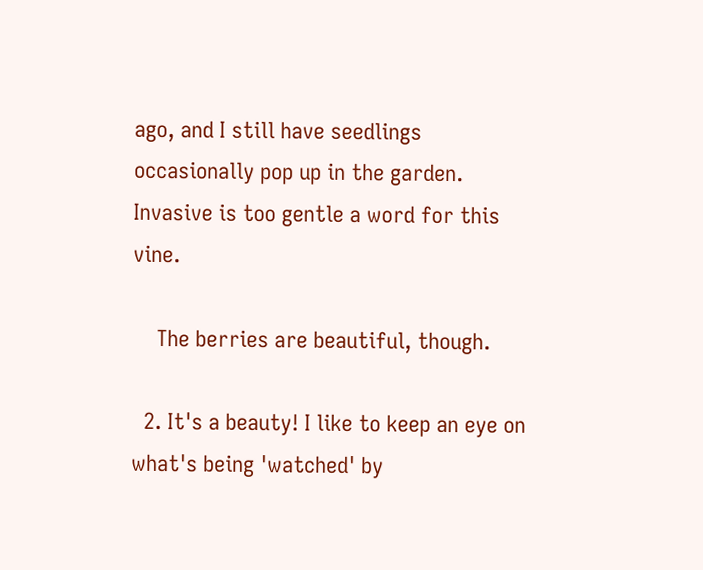ago, and I still have seedlings occasionally pop up in the garden. Invasive is too gentle a word for this vine.

    The berries are beautiful, though.

  2. It's a beauty! I like to keep an eye on what's being 'watched' by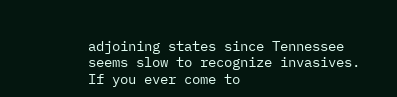adjoining states since Tennessee seems slow to recognize invasives. If you ever come to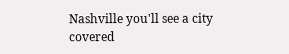Nashville you'll see a city covered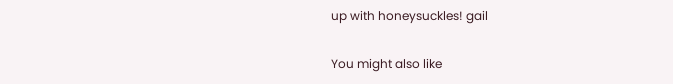up with honeysuckles! gail

You might also like